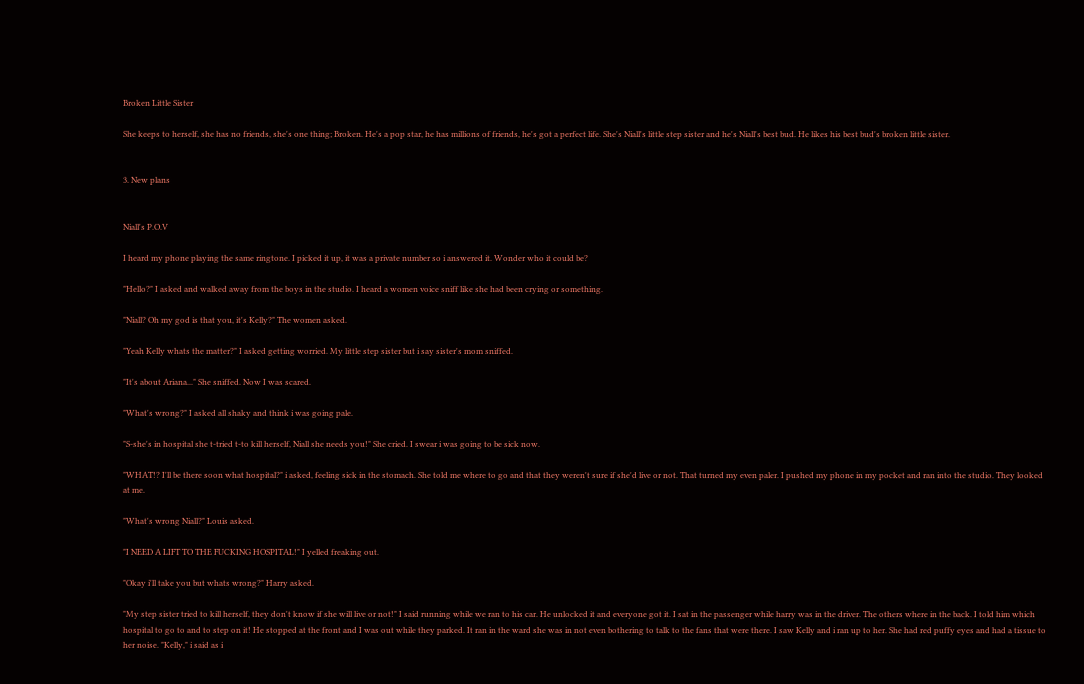Broken Little Sister

She keeps to herself, she has no friends, she's one thing; Broken. He's a pop star, he has millions of friends, he's got a perfect life. She's Niall's little step sister and he's Niall's best bud. He likes his best bud's broken little sister.


3. New plans


Niall's P.O.V

I heard my phone playing the same ringtone. I picked it up, it was a private number so i answered it. Wonder who it could be?

"Hello?" I asked and walked away from the boys in the studio. I heard a women voice sniff like she had been crying or something.

"Niall? Oh my god is that you, it's Kelly?" The women asked.

"Yeah Kelly whats the matter?" I asked getting worried. My little step sister but i say sister's mom sniffed.

"It's about Ariana..." She sniffed. Now I was scared.

"What's wrong?" I asked all shaky and think i was going pale.

"S-she's in hospital she t-tried t-to kill herself, Niall she needs you!" She cried. I swear i was going to be sick now.

"WHAT!? I'll be there soon what hospital?" i asked, feeling sick in the stomach. She told me where to go and that they weren't sure if she'd live or not. That turned my even paler. I pushed my phone in my pocket and ran into the studio. They looked at me.

"What's wrong Niall?" Louis asked.

"I NEED A LIFT TO THE FUCKING HOSPITAL!" I yelled freaking out.

"Okay i'll take you but whats wrong?" Harry asked.

"My step sister tried to kill herself, they don't know if she will live or not!" I said running while we ran to his car. He unlocked it and everyone got it. I sat in the passenger while harry was in the driver. The others where in the back. I told him which hospital to go to and to step on it! He stopped at the front and I was out while they parked. It ran in the ward she was in not even bothering to talk to the fans that were there. I saw Kelly and i ran up to her. She had red puffy eyes and had a tissue to her noise. "Kelly," i said as i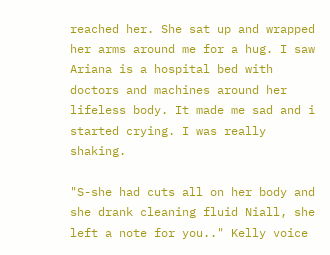reached her. She sat up and wrapped her arms around me for a hug. I saw Ariana is a hospital bed with doctors and machines around her lifeless body. It made me sad and i started crying. I was really shaking.

"S-she had cuts all on her body and she drank cleaning fluid Niall, she left a note for you.." Kelly voice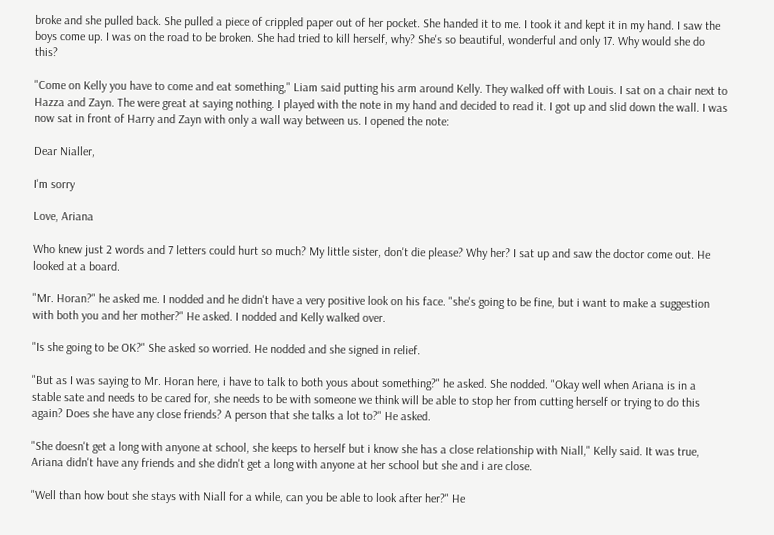broke and she pulled back. She pulled a piece of crippled paper out of her pocket. She handed it to me. I took it and kept it in my hand. I saw the boys come up. I was on the road to be broken. She had tried to kill herself, why? She's so beautiful, wonderful and only 17. Why would she do this?

"Come on Kelly you have to come and eat something," Liam said putting his arm around Kelly. They walked off with Louis. I sat on a chair next to Hazza and Zayn. The were great at saying nothing. I played with the note in my hand and decided to read it. I got up and slid down the wall. I was now sat in front of Harry and Zayn with only a wall way between us. I opened the note:

Dear Nialler,

I'm sorry

Love, Ariana

Who knew just 2 words and 7 letters could hurt so much? My little sister, don't die please? Why her? I sat up and saw the doctor come out. He looked at a board.

"Mr. Horan?" he asked me. I nodded and he didn't have a very positive look on his face. "she's going to be fine, but i want to make a suggestion with both you and her mother?" He asked. I nodded and Kelly walked over.

"Is she going to be OK?" She asked so worried. He nodded and she signed in relief.

"But as I was saying to Mr. Horan here, i have to talk to both yous about something?" he asked. She nodded. "Okay well when Ariana is in a stable sate and needs to be cared for, she needs to be with someone we think will be able to stop her from cutting herself or trying to do this again? Does she have any close friends? A person that she talks a lot to?" He asked.

"She doesn't get a long with anyone at school, she keeps to herself but i know she has a close relationship with Niall," Kelly said. It was true, Ariana didn't have any friends and she didn't get a long with anyone at her school but she and i are close.

"Well than how bout she stays with Niall for a while, can you be able to look after her?" He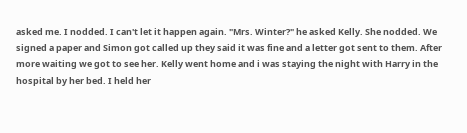asked me. I nodded. I can't let it happen again. "Mrs. Winter?" he asked Kelly. She nodded. We signed a paper and Simon got called up they said it was fine and a letter got sent to them. After more waiting we got to see her. Kelly went home and i was staying the night with Harry in the hospital by her bed. I held her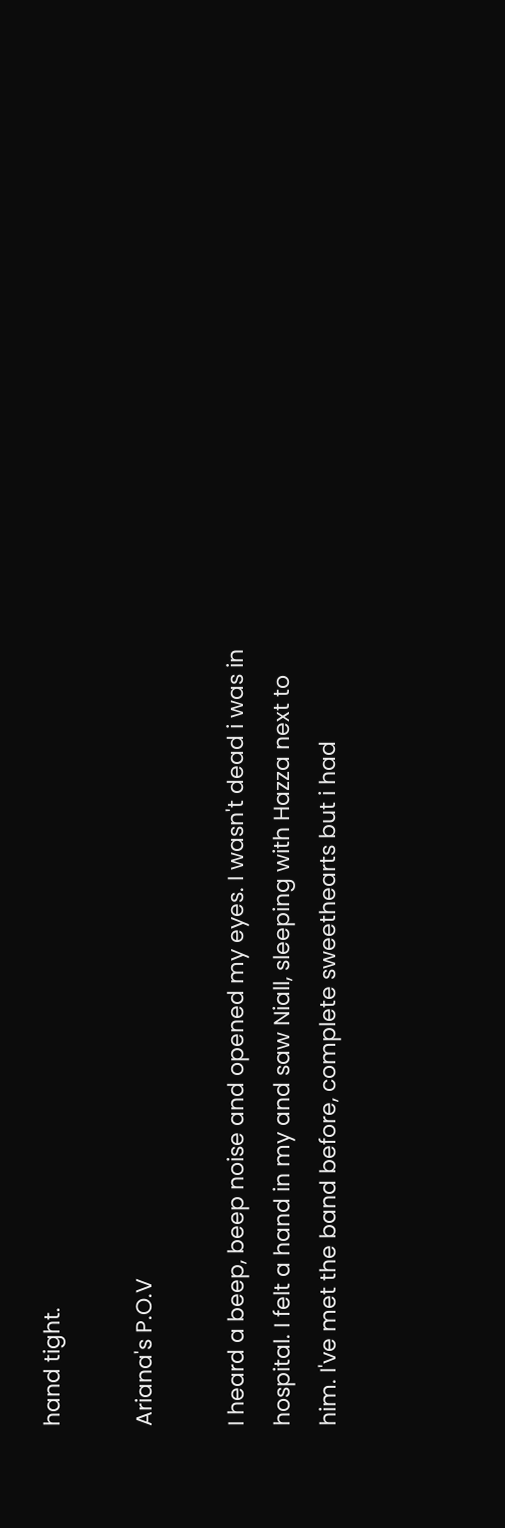hand tight.

Ariana's P.O.V

I heard a beep, beep noise and opened my eyes. I wasn't dead i was in hospital. I felt a hand in my and saw Niall, sleeping with Hazza next to him. I've met the band before, complete sweethearts but i had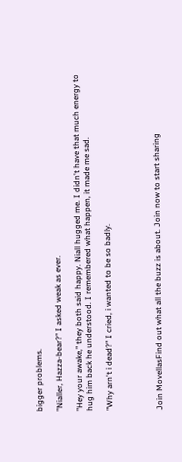bigger problems.

"Nialler, Hazza-bear?" I asked weak as ever.

"Hey your awake," they both said happy. Niall hugged me. I didn't have that much energy to hug him back he understood. I remembered what happen, it made me sad.

"Why arn't i dead?" I cried, i wanted to be so badly.




Join MovellasFind out what all the buzz is about. Join now to start sharing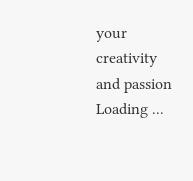your creativity and passion
Loading ...